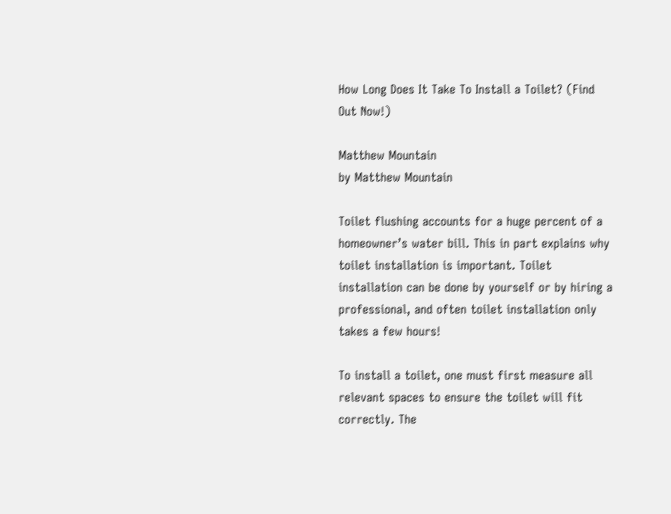How Long Does It Take To Install a Toilet? (Find Out Now!)

Matthew Mountain
by Matthew Mountain

Toilet flushing accounts for a huge percent of a homeowner’s water bill. This in part explains why toilet installation is important. Toilet installation can be done by yourself or by hiring a professional, and often toilet installation only takes a few hours!

To install a toilet, one must first measure all relevant spaces to ensure the toilet will fit correctly. The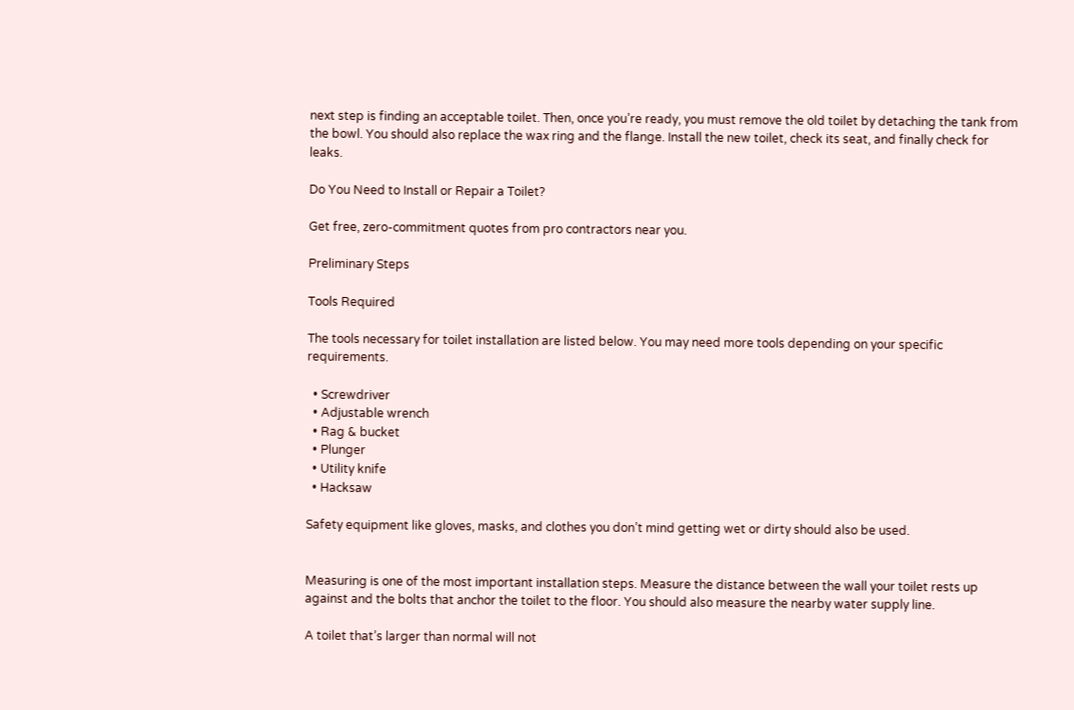next step is finding an acceptable toilet. Then, once you’re ready, you must remove the old toilet by detaching the tank from the bowl. You should also replace the wax ring and the flange. Install the new toilet, check its seat, and finally check for leaks.

Do You Need to Install or Repair a Toilet?

Get free, zero-commitment quotes from pro contractors near you.

Preliminary Steps

Tools Required

The tools necessary for toilet installation are listed below. You may need more tools depending on your specific requirements.

  • Screwdriver
  • Adjustable wrench
  • Rag & bucket
  • Plunger
  • Utility knife
  • Hacksaw

Safety equipment like gloves, masks, and clothes you don’t mind getting wet or dirty should also be used.


Measuring is one of the most important installation steps. Measure the distance between the wall your toilet rests up against and the bolts that anchor the toilet to the floor. You should also measure the nearby water supply line.

A toilet that’s larger than normal will not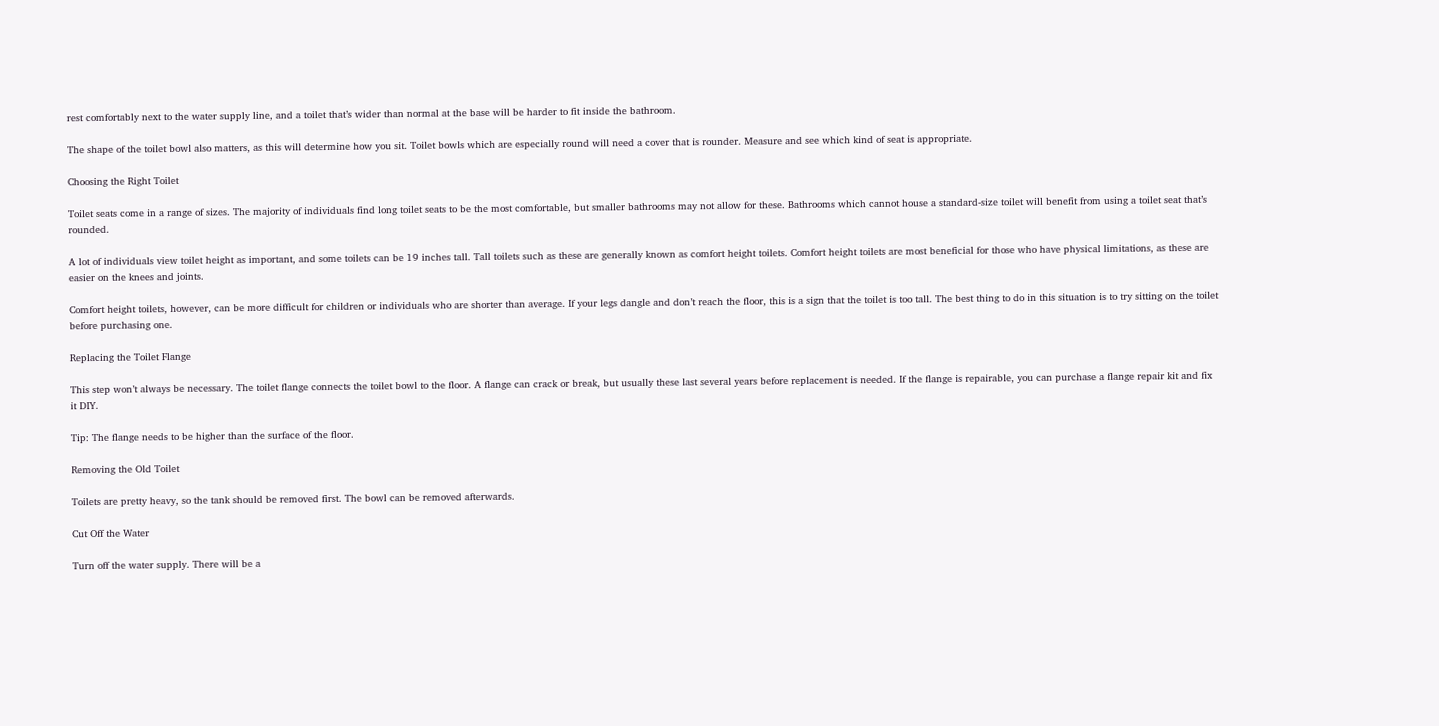rest comfortably next to the water supply line, and a toilet that’s wider than normal at the base will be harder to fit inside the bathroom.

The shape of the toilet bowl also matters, as this will determine how you sit. Toilet bowls which are especially round will need a cover that is rounder. Measure and see which kind of seat is appropriate.

Choosing the Right Toilet

Toilet seats come in a range of sizes. The majority of individuals find long toilet seats to be the most comfortable, but smaller bathrooms may not allow for these. Bathrooms which cannot house a standard-size toilet will benefit from using a toilet seat that’s rounded.

A lot of individuals view toilet height as important, and some toilets can be 19 inches tall. Tall toilets such as these are generally known as comfort height toilets. Comfort height toilets are most beneficial for those who have physical limitations, as these are easier on the knees and joints.

Comfort height toilets, however, can be more difficult for children or individuals who are shorter than average. If your legs dangle and don’t reach the floor, this is a sign that the toilet is too tall. The best thing to do in this situation is to try sitting on the toilet before purchasing one.

Replacing the Toilet Flange

This step won’t always be necessary. The toilet flange connects the toilet bowl to the floor. A flange can crack or break, but usually these last several years before replacement is needed. If the flange is repairable, you can purchase a flange repair kit and fix it DIY.

Tip: The flange needs to be higher than the surface of the floor.

Removing the Old Toilet

Toilets are pretty heavy, so the tank should be removed first. The bowl can be removed afterwards.

Cut Off the Water

Turn off the water supply. There will be a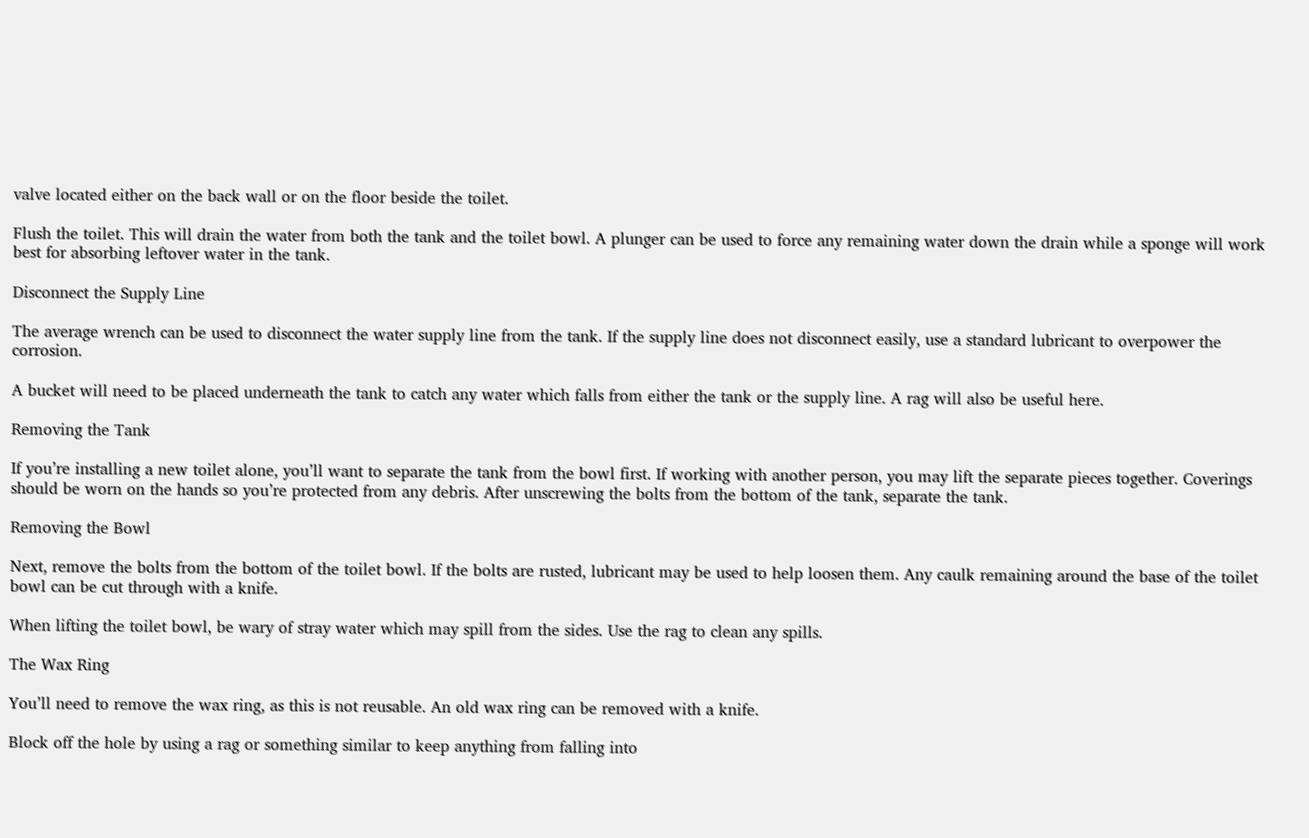valve located either on the back wall or on the floor beside the toilet.

Flush the toilet. This will drain the water from both the tank and the toilet bowl. A plunger can be used to force any remaining water down the drain while a sponge will work best for absorbing leftover water in the tank.

Disconnect the Supply Line

The average wrench can be used to disconnect the water supply line from the tank. If the supply line does not disconnect easily, use a standard lubricant to overpower the corrosion.

A bucket will need to be placed underneath the tank to catch any water which falls from either the tank or the supply line. A rag will also be useful here.

Removing the Tank

If you’re installing a new toilet alone, you’ll want to separate the tank from the bowl first. If working with another person, you may lift the separate pieces together. Coverings should be worn on the hands so you’re protected from any debris. After unscrewing the bolts from the bottom of the tank, separate the tank.

Removing the Bowl

Next, remove the bolts from the bottom of the toilet bowl. If the bolts are rusted, lubricant may be used to help loosen them. Any caulk remaining around the base of the toilet bowl can be cut through with a knife.

When lifting the toilet bowl, be wary of stray water which may spill from the sides. Use the rag to clean any spills.

The Wax Ring

You’ll need to remove the wax ring, as this is not reusable. An old wax ring can be removed with a knife.

Block off the hole by using a rag or something similar to keep anything from falling into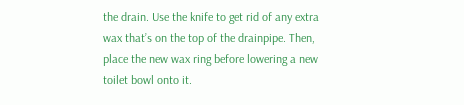the drain. Use the knife to get rid of any extra wax that’s on the top of the drainpipe. Then, place the new wax ring before lowering a new toilet bowl onto it.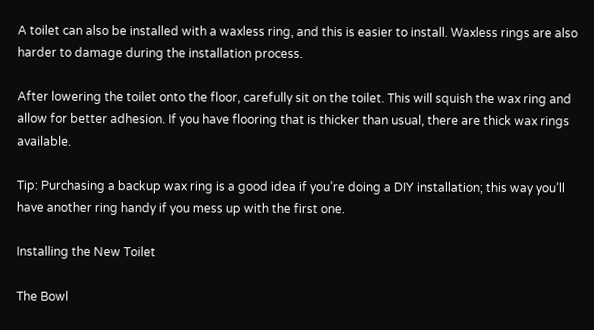A toilet can also be installed with a waxless ring, and this is easier to install. Waxless rings are also harder to damage during the installation process.

After lowering the toilet onto the floor, carefully sit on the toilet. This will squish the wax ring and allow for better adhesion. If you have flooring that is thicker than usual, there are thick wax rings available.

Tip: Purchasing a backup wax ring is a good idea if you’re doing a DIY installation; this way you’ll have another ring handy if you mess up with the first one.

Installing the New Toilet

The Bowl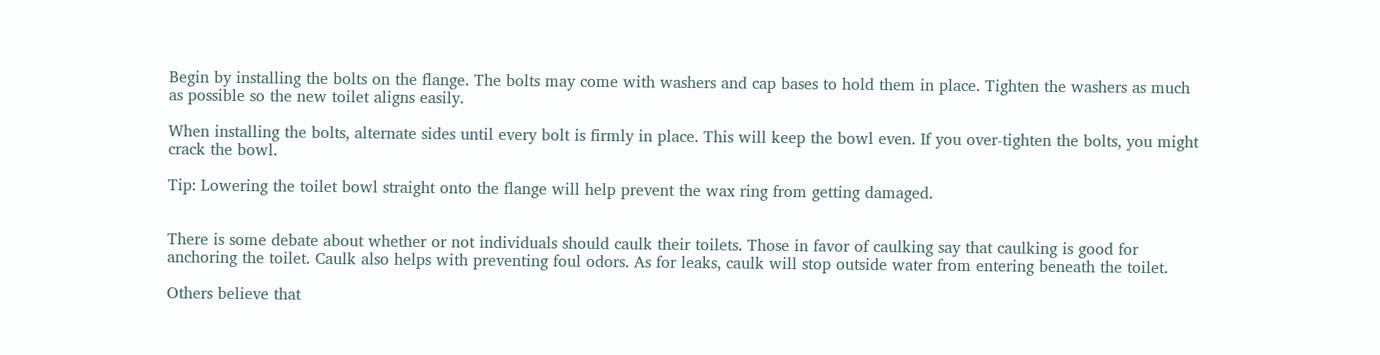Begin by installing the bolts on the flange. The bolts may come with washers and cap bases to hold them in place. Tighten the washers as much as possible so the new toilet aligns easily.

When installing the bolts, alternate sides until every bolt is firmly in place. This will keep the bowl even. If you over-tighten the bolts, you might crack the bowl.

Tip: Lowering the toilet bowl straight onto the flange will help prevent the wax ring from getting damaged.


There is some debate about whether or not individuals should caulk their toilets. Those in favor of caulking say that caulking is good for anchoring the toilet. Caulk also helps with preventing foul odors. As for leaks, caulk will stop outside water from entering beneath the toilet.

Others believe that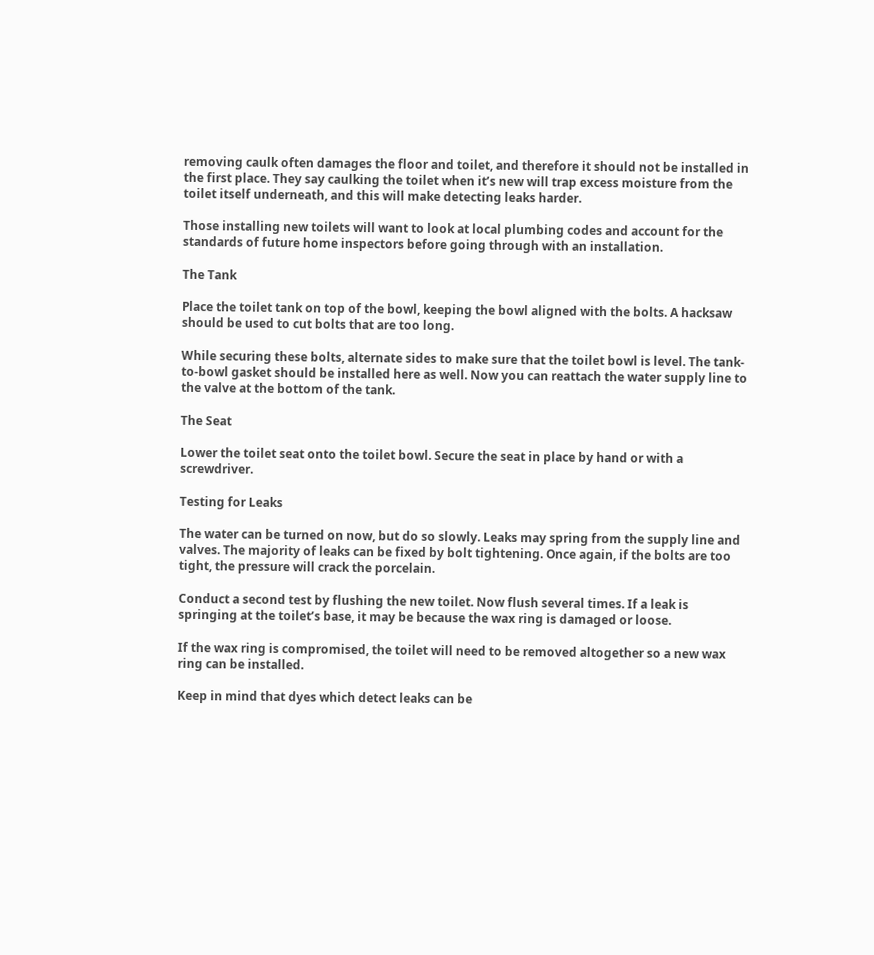removing caulk often damages the floor and toilet, and therefore it should not be installed in the first place. They say caulking the toilet when it’s new will trap excess moisture from the toilet itself underneath, and this will make detecting leaks harder.

Those installing new toilets will want to look at local plumbing codes and account for the standards of future home inspectors before going through with an installation.

The Tank

Place the toilet tank on top of the bowl, keeping the bowl aligned with the bolts. A hacksaw should be used to cut bolts that are too long.

While securing these bolts, alternate sides to make sure that the toilet bowl is level. The tank-to-bowl gasket should be installed here as well. Now you can reattach the water supply line to the valve at the bottom of the tank.

The Seat

Lower the toilet seat onto the toilet bowl. Secure the seat in place by hand or with a screwdriver.

Testing for Leaks

The water can be turned on now, but do so slowly. Leaks may spring from the supply line and valves. The majority of leaks can be fixed by bolt tightening. Once again, if the bolts are too tight, the pressure will crack the porcelain.

Conduct a second test by flushing the new toilet. Now flush several times. If a leak is springing at the toilet’s base, it may be because the wax ring is damaged or loose.

If the wax ring is compromised, the toilet will need to be removed altogether so a new wax ring can be installed.

Keep in mind that dyes which detect leaks can be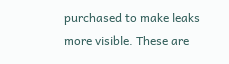purchased to make leaks more visible. These are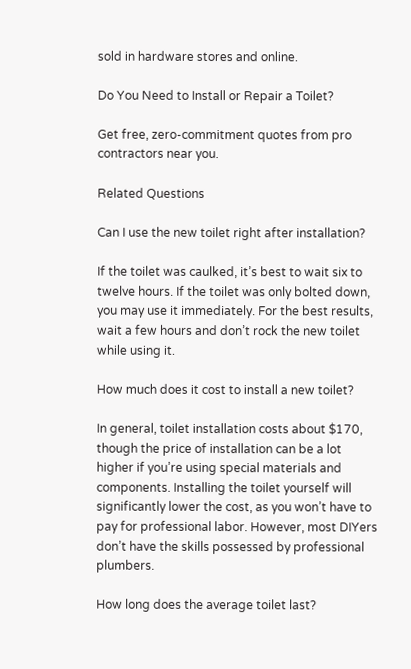sold in hardware stores and online.

Do You Need to Install or Repair a Toilet?

Get free, zero-commitment quotes from pro contractors near you.

Related Questions

Can I use the new toilet right after installation?

If the toilet was caulked, it’s best to wait six to twelve hours. If the toilet was only bolted down, you may use it immediately. For the best results, wait a few hours and don’t rock the new toilet while using it.

How much does it cost to install a new toilet?

In general, toilet installation costs about $170, though the price of installation can be a lot higher if you’re using special materials and components. Installing the toilet yourself will significantly lower the cost, as you won’t have to pay for professional labor. However, most DIYers don’t have the skills possessed by professional plumbers.

How long does the average toilet last?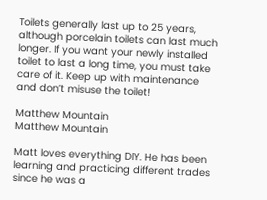Toilets generally last up to 25 years, although porcelain toilets can last much longer. If you want your newly installed toilet to last a long time, you must take care of it. Keep up with maintenance and don’t misuse the toilet!

Matthew Mountain
Matthew Mountain

Matt loves everything DIY. He has been learning and practicing different trades since he was a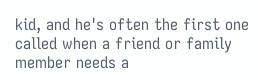kid, and he's often the first one called when a friend or family member needs a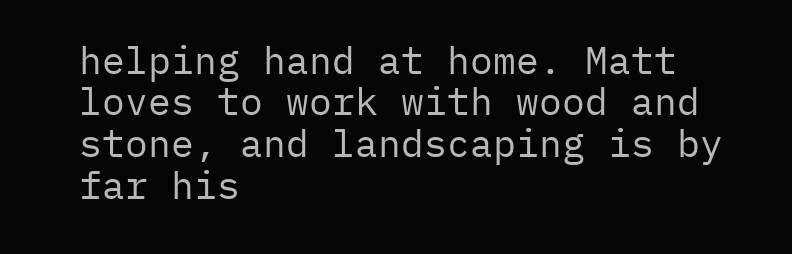helping hand at home. Matt loves to work with wood and stone, and landscaping is by far his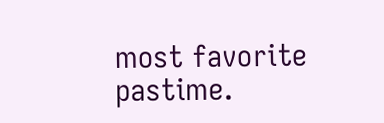most favorite pastime.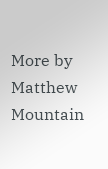More by Matthew Mountain